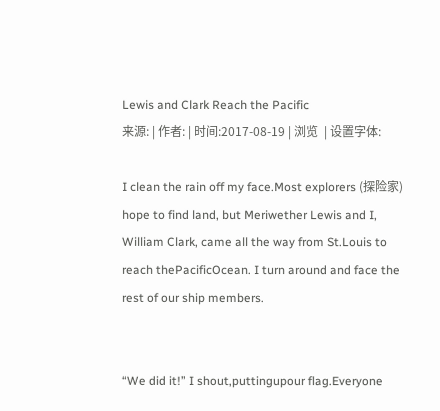Lewis and Clark Reach the Pacific
来源: | 作者: | 时间:2017-08-19 | 浏览  | 设置字体:

I clean the rain off my face.Most explorers (探险家) hope to find land, but Meriwether Lewis and I, William Clark, came all the way from St.Louis to reach thePacificOcean. I turn around and face the rest of our ship members.


“We did it!” I shout,puttingupour flag.Everyone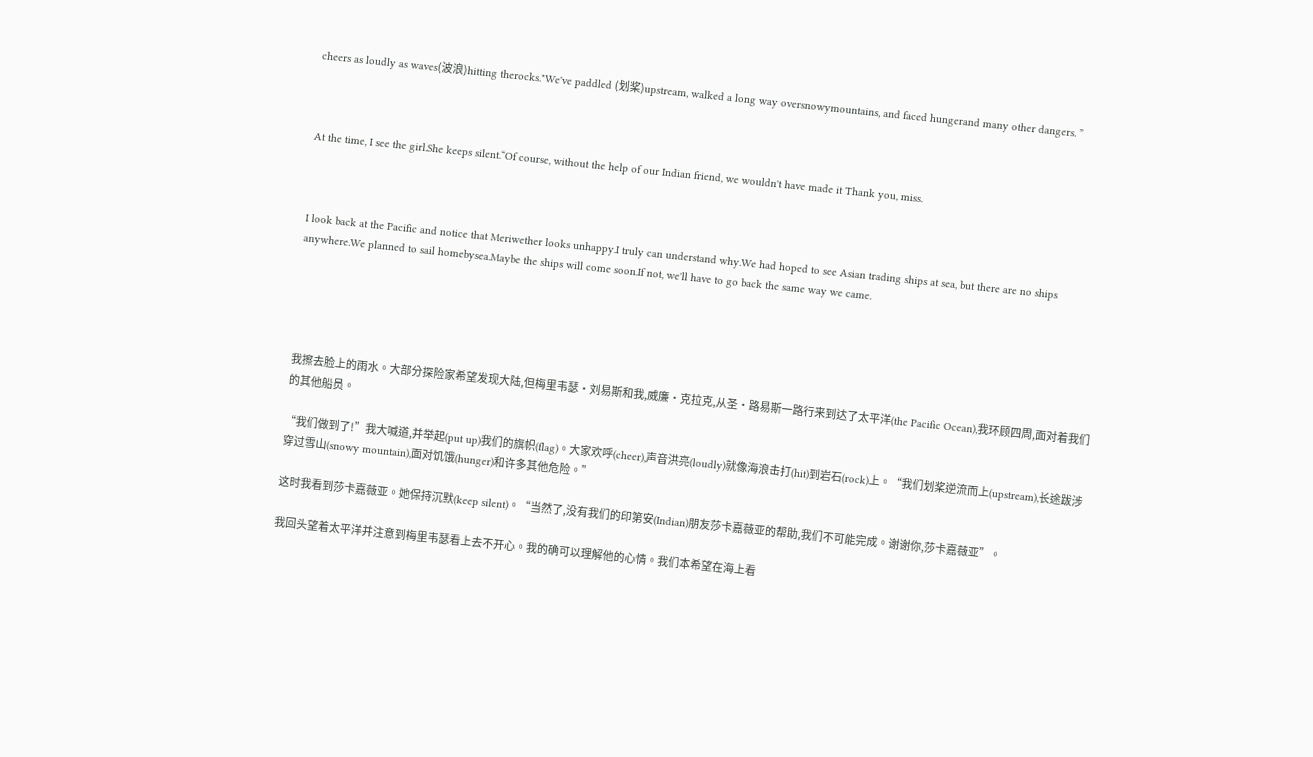cheers as loudly as waves(波浪)hitting therocks."We've paddled (划桨)upstream, walked a long way oversnowymountains, and faced hungerand many other dangers. ”



At the time, I see the girl.She keeps silent.“Of course, without the help of our Indian friend, we wouldn't have made it Thank you, miss.



I look back at the Pacific and notice that Meriwether looks unhappy.I truly can understand why.We had hoped to see Asian trading ships at sea, but there are no ships anywhere.We planned to sail homebysea.Maybe the ships will come soon.If not, we'll have to go back the same way we came.





我擦去脸上的雨水。大部分探险家希望发现大陆,但梅里韦瑟·刘易斯和我,威廉·克拉克,从圣·路易斯一路行来到达了太平洋(the Pacific Ocean),我环顾四周,面对着我们的其他船员。

“我们做到了!”我大喊道,并举起(put up)我们的旗帜(flag)。大家欢呼(cheer),声音洪亮(loudly)就像海浪击打(hit)到岩石(rock)上。“我们划桨逆流而上(upstream),长途跋涉穿过雪山(snowy mountain),面对饥饿(hunger)和许多其他危险。”

这时我看到莎卡嘉薇亚。她保持沉默(keep silent)。“当然了,没有我们的印第安(Indian)朋友莎卡嘉薇亚的帮助,我们不可能完成。谢谢你,莎卡嘉薇亚”。

我回头望着太平洋并注意到梅里韦瑟看上去不开心。我的确可以理解他的心情。我们本希望在海上看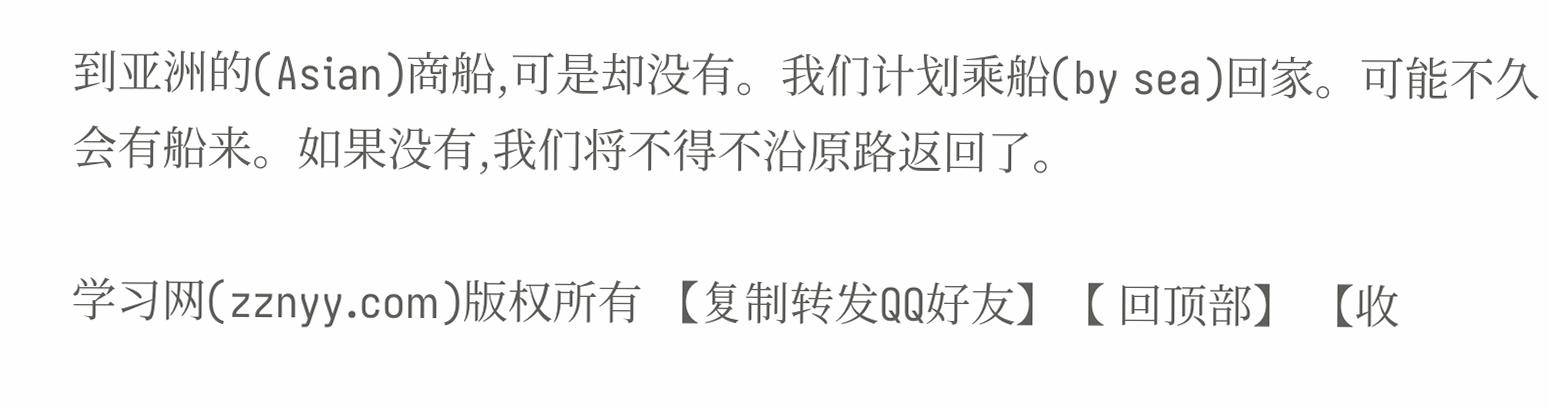到亚洲的(Asian)商船,可是却没有。我们计划乘船(by sea)回家。可能不久会有船来。如果没有,我们将不得不沿原路返回了。

学习网(zznyy.com)版权所有 【复制转发QQ好友】【 回顶部】 【收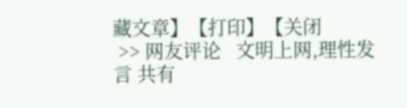藏文章】【打印】【关闭
 >> 网友评论   文明上网,理性发言 共有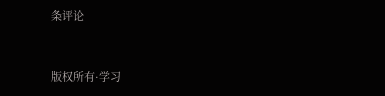条评论


版权所有·学习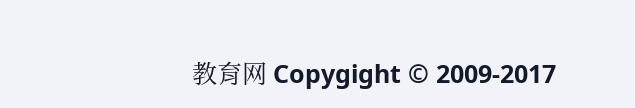教育网 Copygight © 2009-2017